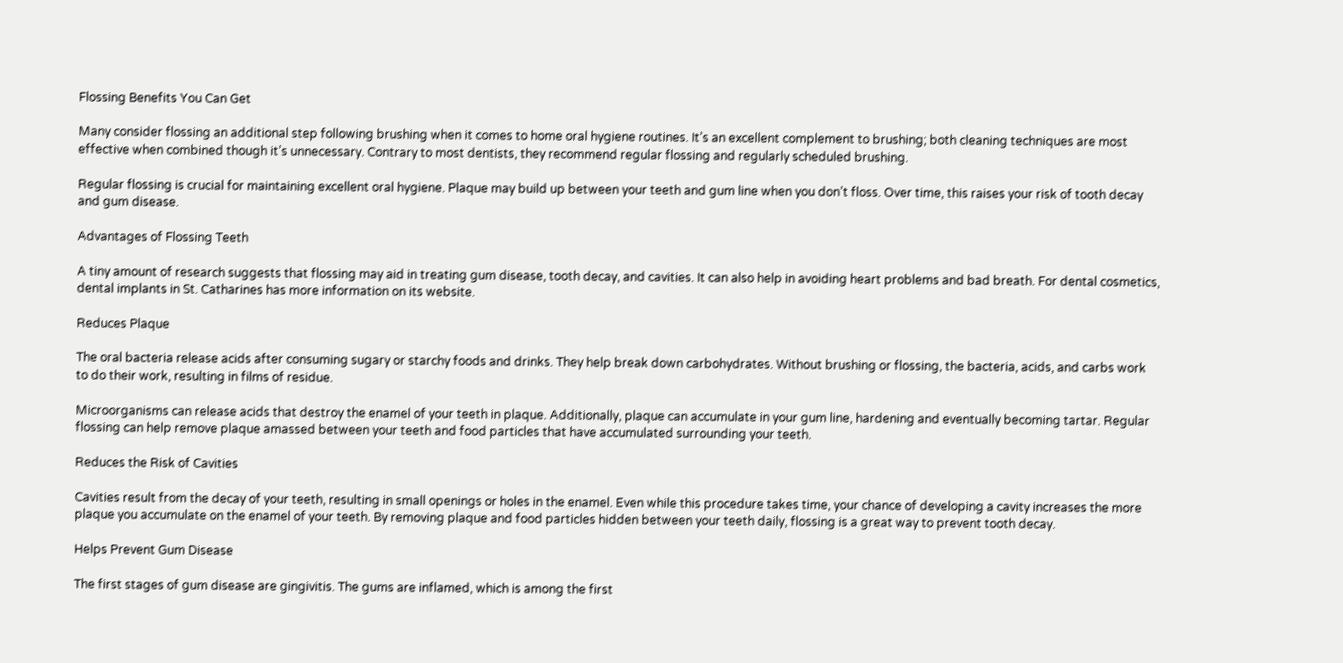Flossing Benefits You Can Get

Many consider flossing an additional step following brushing when it comes to home oral hygiene routines. It’s an excellent complement to brushing; both cleaning techniques are most effective when combined though it’s unnecessary. Contrary to most dentists, they recommend regular flossing and regularly scheduled brushing.

Regular flossing is crucial for maintaining excellent oral hygiene. Plaque may build up between your teeth and gum line when you don’t floss. Over time, this raises your risk of tooth decay and gum disease.

Advantages of Flossing Teeth

A tiny amount of research suggests that flossing may aid in treating gum disease, tooth decay, and cavities. It can also help in avoiding heart problems and bad breath. For dental cosmetics, dental implants in St. Catharines has more information on its website.

Reduces Plaque

The oral bacteria release acids after consuming sugary or starchy foods and drinks. They help break down carbohydrates. Without brushing or flossing, the bacteria, acids, and carbs work to do their work, resulting in films of residue.

Microorganisms can release acids that destroy the enamel of your teeth in plaque. Additionally, plaque can accumulate in your gum line, hardening and eventually becoming tartar. Regular flossing can help remove plaque amassed between your teeth and food particles that have accumulated surrounding your teeth.

Reduces the Risk of Cavities

Cavities result from the decay of your teeth, resulting in small openings or holes in the enamel. Even while this procedure takes time, your chance of developing a cavity increases the more plaque you accumulate on the enamel of your teeth. By removing plaque and food particles hidden between your teeth daily, flossing is a great way to prevent tooth decay.

Helps Prevent Gum Disease

The first stages of gum disease are gingivitis. The gums are inflamed, which is among the first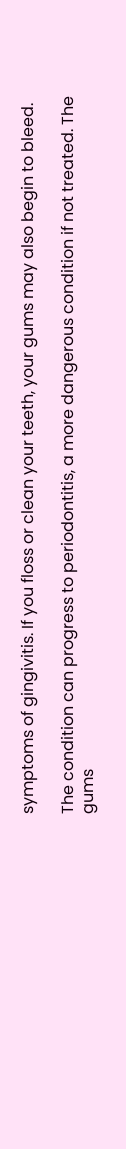symptoms of gingivitis. If you floss or clean your teeth, your gums may also begin to bleed.

The condition can progress to periodontitis, a more dangerous condition if not treated. The gums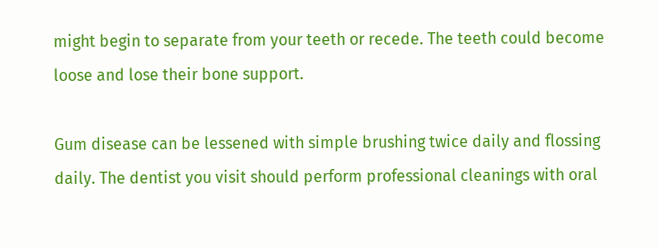might begin to separate from your teeth or recede. The teeth could become loose and lose their bone support.

Gum disease can be lessened with simple brushing twice daily and flossing daily. The dentist you visit should perform professional cleanings with oral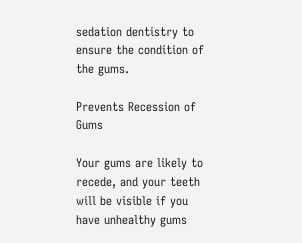sedation dentistry to ensure the condition of the gums.

Prevents Recession of Gums

Your gums are likely to recede, and your teeth will be visible if you have unhealthy gums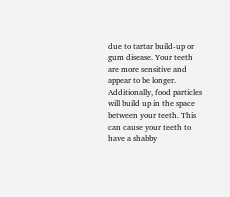due to tartar build-up or gum disease. Your teeth are more sensitive and appear to be longer. Additionally, food particles will build up in the space between your teeth. This can cause your teeth to have a shabby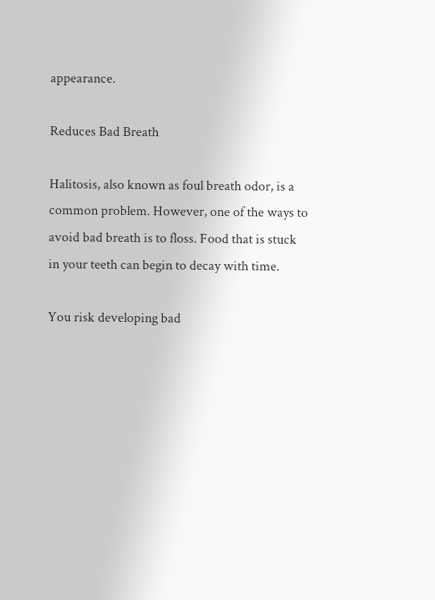appearance.

Reduces Bad Breath

Halitosis, also known as foul breath odor, is a common problem. However, one of the ways to avoid bad breath is to floss. Food that is stuck in your teeth can begin to decay with time.

You risk developing bad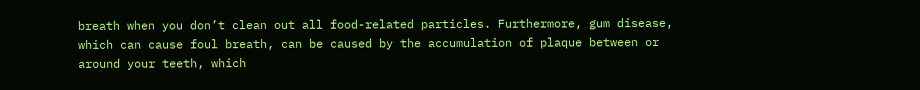breath when you don’t clean out all food-related particles. Furthermore, gum disease, which can cause foul breath, can be caused by the accumulation of plaque between or around your teeth, which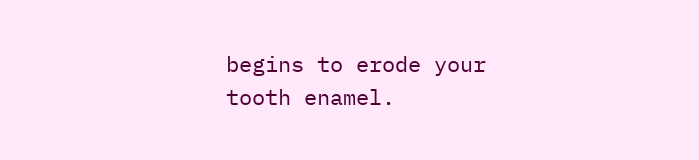begins to erode your tooth enamel.